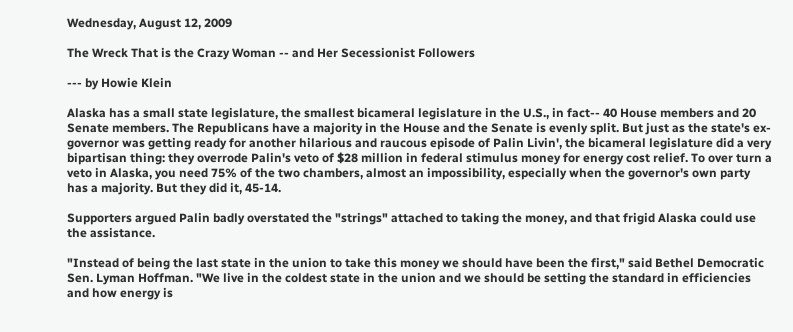Wednesday, August 12, 2009

The Wreck That is the Crazy Woman -- and Her Secessionist Followers

--- by Howie Klein

Alaska has a small state legislature, the smallest bicameral legislature in the U.S., in fact-- 40 House members and 20 Senate members. The Republicans have a majority in the House and the Senate is evenly split. But just as the state's ex-governor was getting ready for another hilarious and raucous episode of Palin Livin', the bicameral legislature did a very bipartisan thing: they overrode Palin's veto of $28 million in federal stimulus money for energy cost relief. To over turn a veto in Alaska, you need 75% of the two chambers, almost an impossibility, especially when the governor's own party has a majority. But they did it, 45-14.

Supporters argued Palin badly overstated the "strings" attached to taking the money, and that frigid Alaska could use the assistance.

"Instead of being the last state in the union to take this money we should have been the first," said Bethel Democratic Sen. Lyman Hoffman. "We live in the coldest state in the union and we should be setting the standard in efficiencies and how energy is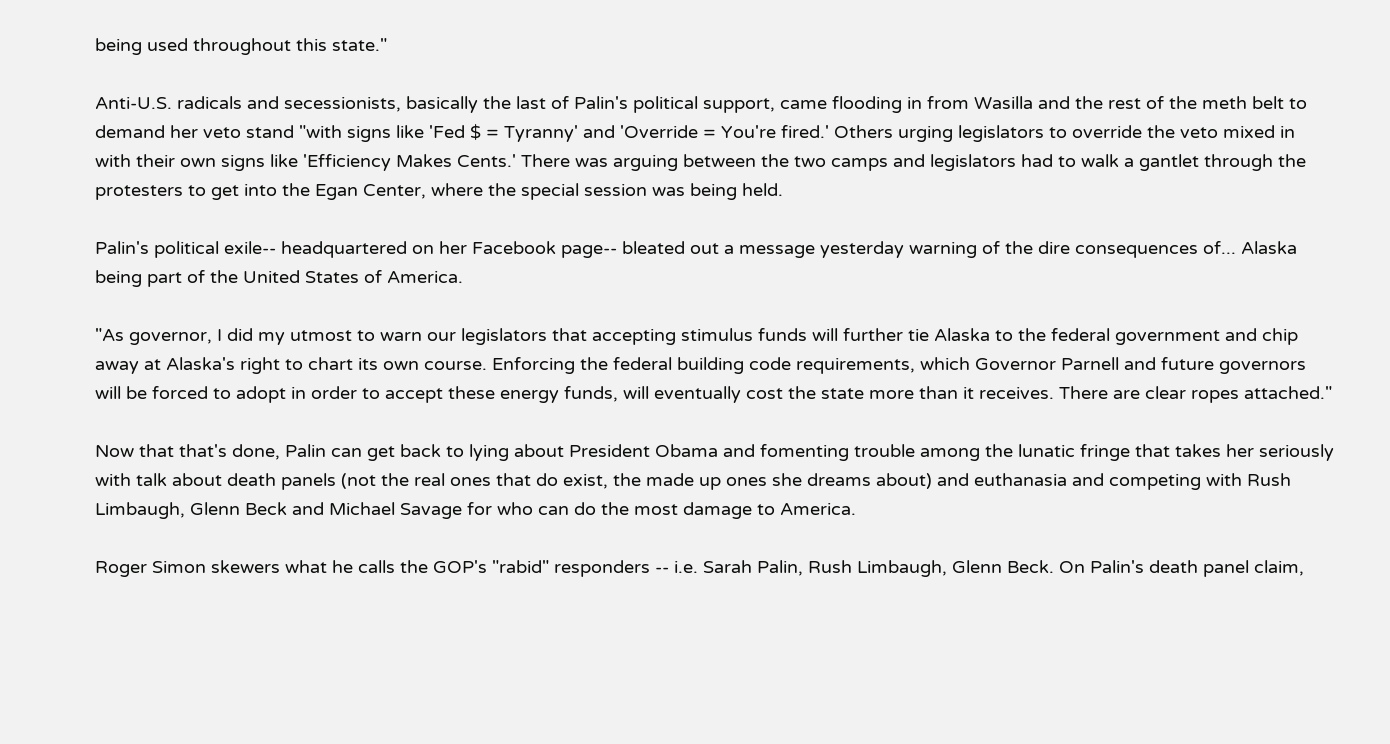being used throughout this state."

Anti-U.S. radicals and secessionists, basically the last of Palin's political support, came flooding in from Wasilla and the rest of the meth belt to demand her veto stand "with signs like 'Fed $ = Tyranny' and 'Override = You're fired.' Others urging legislators to override the veto mixed in with their own signs like 'Efficiency Makes Cents.' There was arguing between the two camps and legislators had to walk a gantlet through the protesters to get into the Egan Center, where the special session was being held.

Palin's political exile-- headquartered on her Facebook page-- bleated out a message yesterday warning of the dire consequences of... Alaska being part of the United States of America.

"As governor, I did my utmost to warn our legislators that accepting stimulus funds will further tie Alaska to the federal government and chip away at Alaska's right to chart its own course. Enforcing the federal building code requirements, which Governor Parnell and future governors will be forced to adopt in order to accept these energy funds, will eventually cost the state more than it receives. There are clear ropes attached."

Now that that's done, Palin can get back to lying about President Obama and fomenting trouble among the lunatic fringe that takes her seriously with talk about death panels (not the real ones that do exist, the made up ones she dreams about) and euthanasia and competing with Rush Limbaugh, Glenn Beck and Michael Savage for who can do the most damage to America.

Roger Simon skewers what he calls the GOP's "rabid" responders -- i.e. Sarah Palin, Rush Limbaugh, Glenn Beck. On Palin's death panel claim,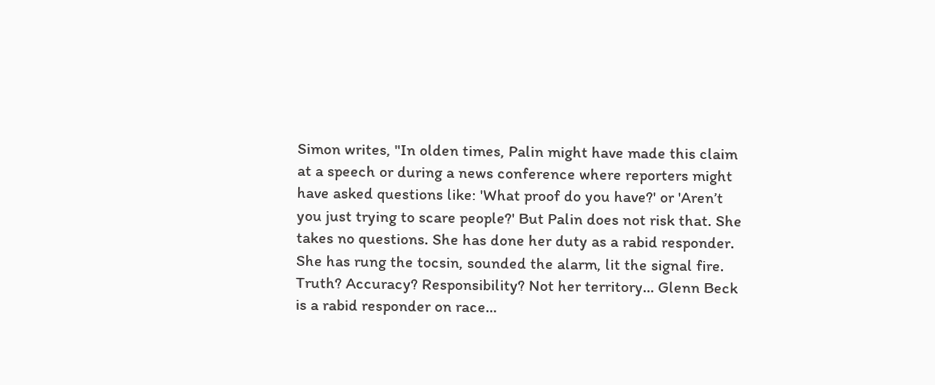Simon writes, "In olden times, Palin might have made this claim at a speech or during a news conference where reporters might have asked questions like: 'What proof do you have?' or 'Aren’t you just trying to scare people?' But Palin does not risk that. She takes no questions. She has done her duty as a rabid responder. She has rung the tocsin, sounded the alarm, lit the signal fire. Truth? Accuracy? Responsibility? Not her territory… Glenn Beck is a rabid responder on race…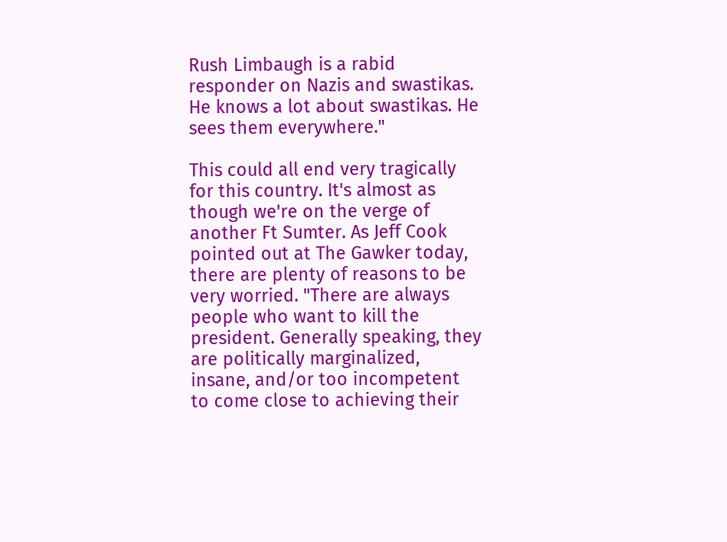Rush Limbaugh is a rabid responder on Nazis and swastikas. He knows a lot about swastikas. He sees them everywhere."

This could all end very tragically for this country. It's almost as though we're on the verge of another Ft Sumter. As Jeff Cook pointed out at The Gawker today, there are plenty of reasons to be very worried. "There are always people who want to kill the president. Generally speaking, they are politically marginalized, insane, and/or too incompetent to come close to achieving their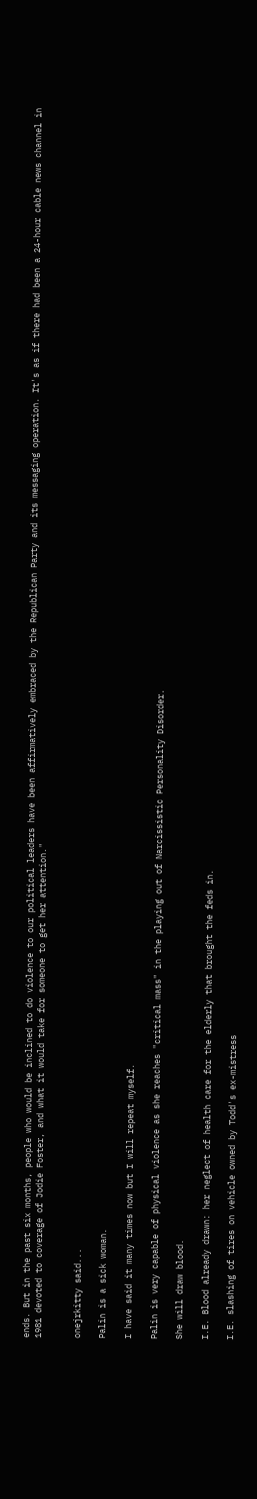ends. But in the past six months, people who would be inclined to do violence to our political leaders have been affirmatively embraced by the Republican Party and its messaging operation. It's as if there had been a 24-hour cable news channel in 1981 devoted to coverage of Jodie Foster, and what it would take for someone to get her attention."


onejrkitty said...

Palin is a sick woman.

I have said it many times now but I will repeat myself.

Palin is very capable of physical violence as she reaches "critical mass" in the playing out of Narcissistic Personality Disorder.

She will draw blood.

I.E. Blood already drawn: her neglect of health care for the elderly that brought the feds in.

I.E. slashing of tires on vehicle owned by Todd's ex-mistress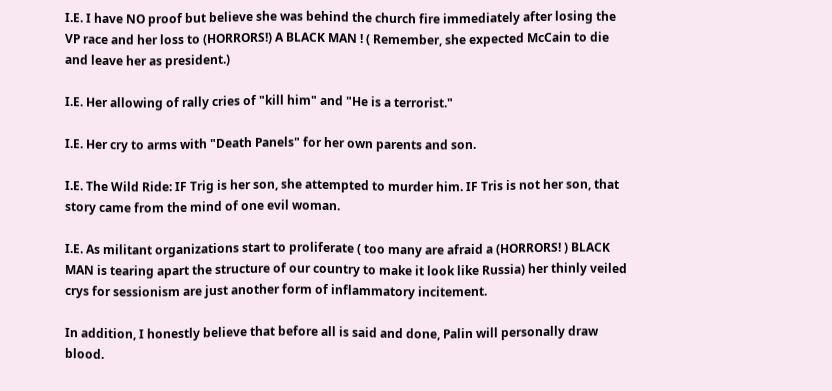I.E. I have NO proof but believe she was behind the church fire immediately after losing the VP race and her loss to (HORRORS!) A BLACK MAN ! ( Remember, she expected McCain to die and leave her as president.)

I.E. Her allowing of rally cries of "kill him" and "He is a terrorist."

I.E. Her cry to arms with "Death Panels" for her own parents and son.

I.E. The Wild Ride: IF Trig is her son, she attempted to murder him. IF Tris is not her son, that story came from the mind of one evil woman.

I.E. As militant organizations start to proliferate ( too many are afraid a (HORRORS! ) BLACK MAN is tearing apart the structure of our country to make it look like Russia) her thinly veiled crys for sessionism are just another form of inflammatory incitement.

In addition, I honestly believe that before all is said and done, Palin will personally draw blood.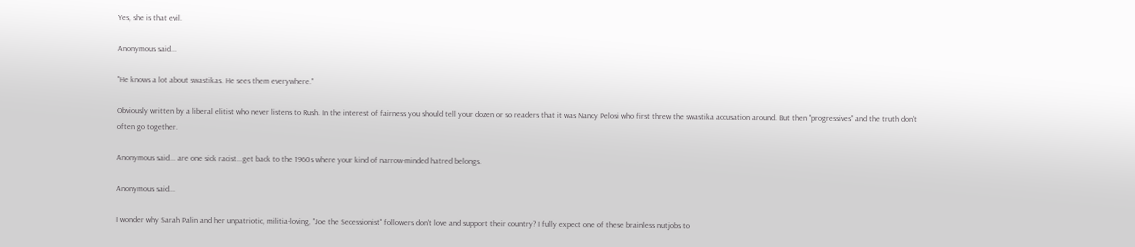Yes, she is that evil.

Anonymous said...

"He knows a lot about swastikas. He sees them everywhere."

Obviously written by a liberal elitist who never listens to Rush. In the interest of fairness you should tell your dozen or so readers that it was Nancy Pelosi who first threw the swastika accusation around. But then "progressives" and the truth don't often go together.

Anonymous said... are one sick racist...get back to the 1960s where your kind of narrow-minded hatred belongs.

Anonymous said...

I wonder why Sarah Palin and her unpatriotic, militia-loving, "Joe the Secessionist" followers don't love and support their country? I fully expect one of these brainless nutjobs to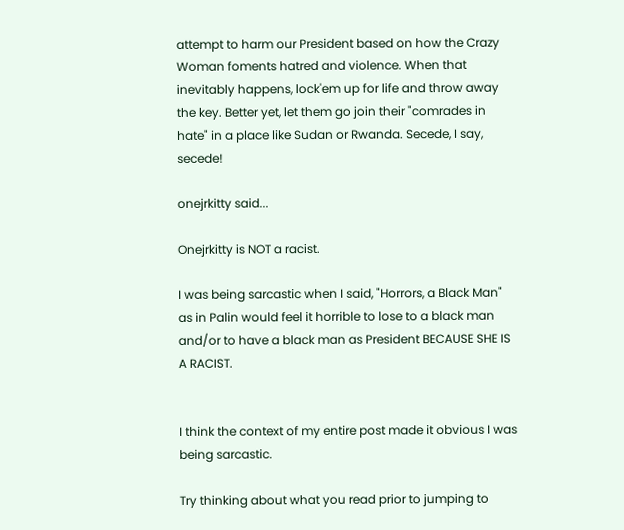attempt to harm our President based on how the Crazy Woman foments hatred and violence. When that inevitably happens, lock'em up for life and throw away the key. Better yet, let them go join their "comrades in hate" in a place like Sudan or Rwanda. Secede, I say, secede!

onejrkitty said...

Onejrkitty is NOT a racist.

I was being sarcastic when I said, "Horrors, a Black Man" as in Palin would feel it horrible to lose to a black man and/or to have a black man as President BECAUSE SHE IS A RACIST.


I think the context of my entire post made it obvious I was being sarcastic.

Try thinking about what you read prior to jumping to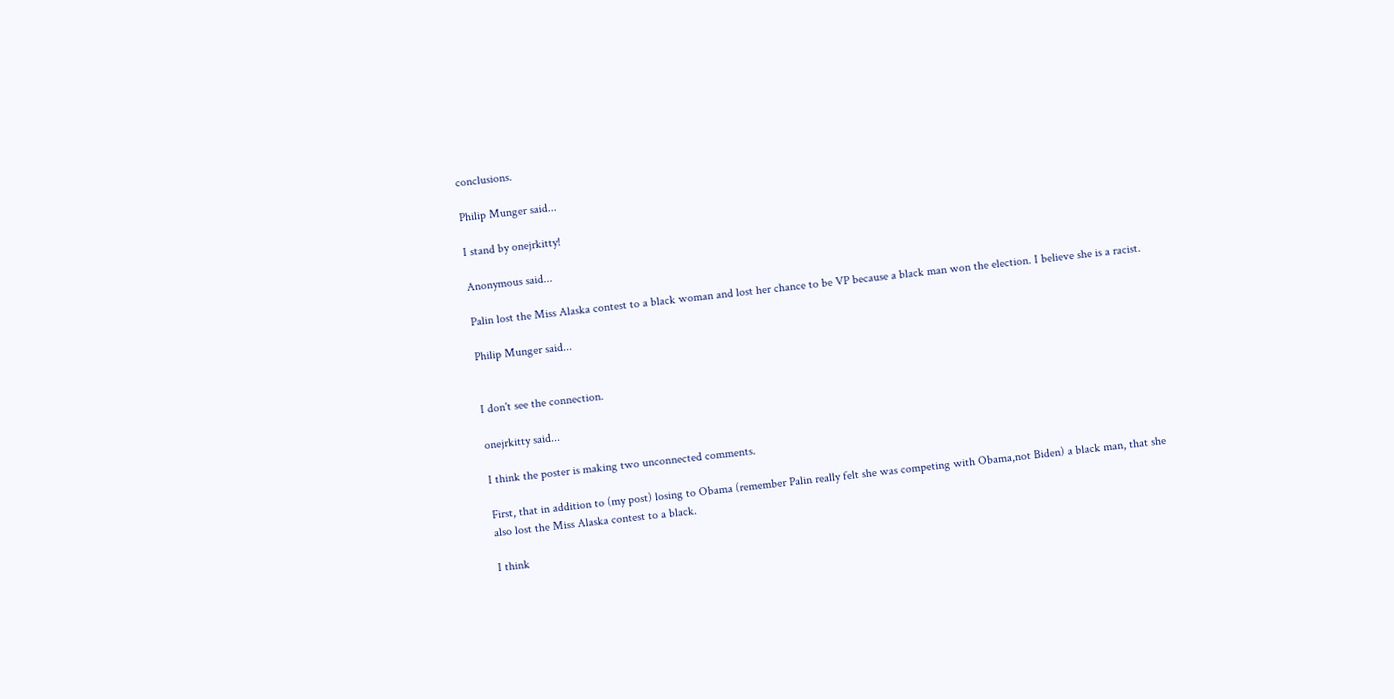conclusions.

Philip Munger said...

I stand by onejrkitty!

Anonymous said...

Palin lost the Miss Alaska contest to a black woman and lost her chance to be VP because a black man won the election. I believe she is a racist.

Philip Munger said...


I don't see the connection.

onejrkitty said...

I think the poster is making two unconnected comments.

First, that in addition to (my post) losing to Obama (remember Palin really felt she was competing with Obama,not Biden) a black man, that she also lost the Miss Alaska contest to a black.

I think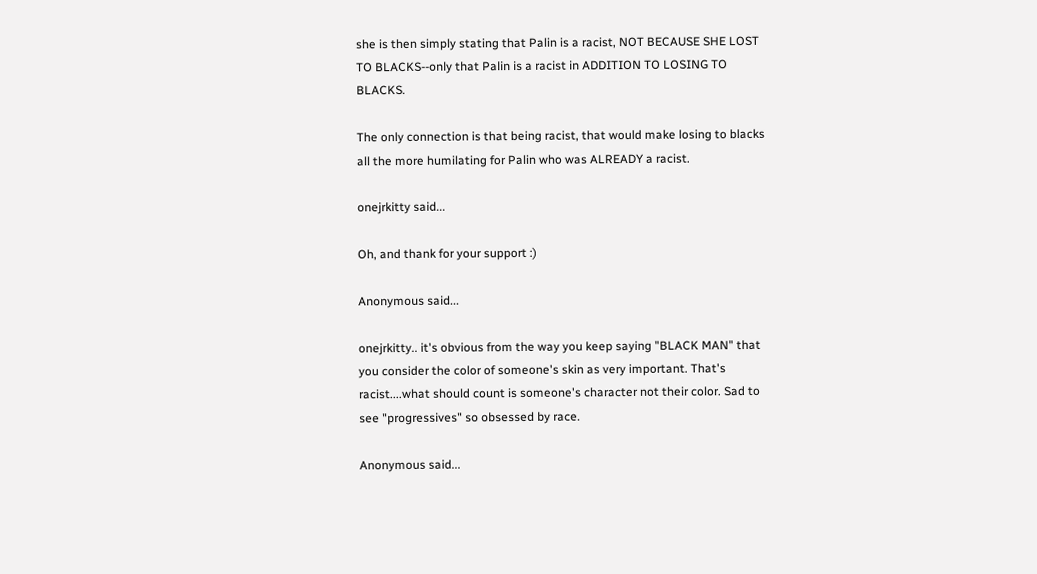she is then simply stating that Palin is a racist, NOT BECAUSE SHE LOST TO BLACKS--only that Palin is a racist in ADDITION TO LOSING TO BLACKS.

The only connection is that being racist, that would make losing to blacks all the more humilating for Palin who was ALREADY a racist.

onejrkitty said...

Oh, and thank for your support :)

Anonymous said...

onejrkitty.. it's obvious from the way you keep saying "BLACK MAN" that you consider the color of someone's skin as very important. That's racist....what should count is someone's character not their color. Sad to see "progressives" so obsessed by race.

Anonymous said...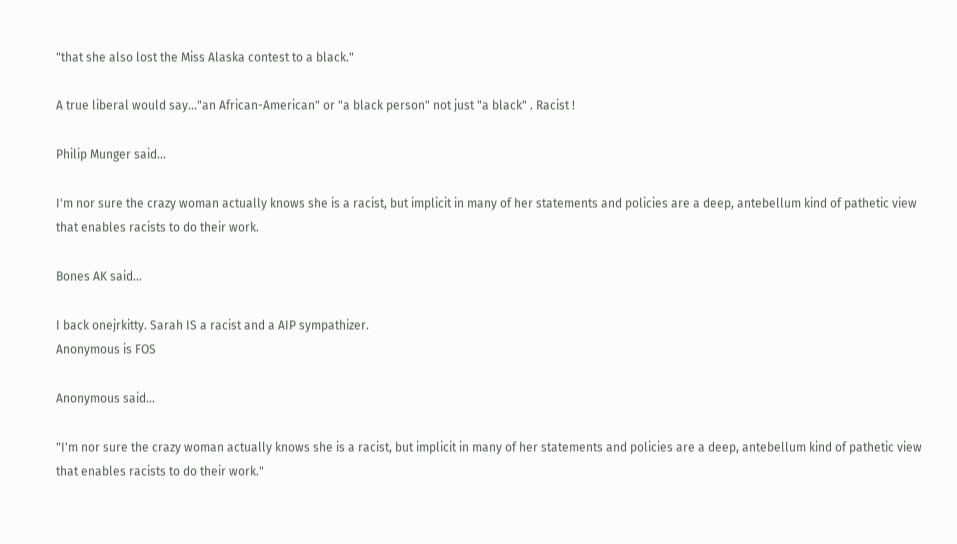"that she also lost the Miss Alaska contest to a black."

A true liberal would say..."an African-American" or "a black person" not just "a black" . Racist !

Philip Munger said...

I'm nor sure the crazy woman actually knows she is a racist, but implicit in many of her statements and policies are a deep, antebellum kind of pathetic view that enables racists to do their work.

Bones AK said...

I back onejrkitty. Sarah IS a racist and a AIP sympathizer.
Anonymous is FOS

Anonymous said...

"I'm nor sure the crazy woman actually knows she is a racist, but implicit in many of her statements and policies are a deep, antebellum kind of pathetic view that enables racists to do their work."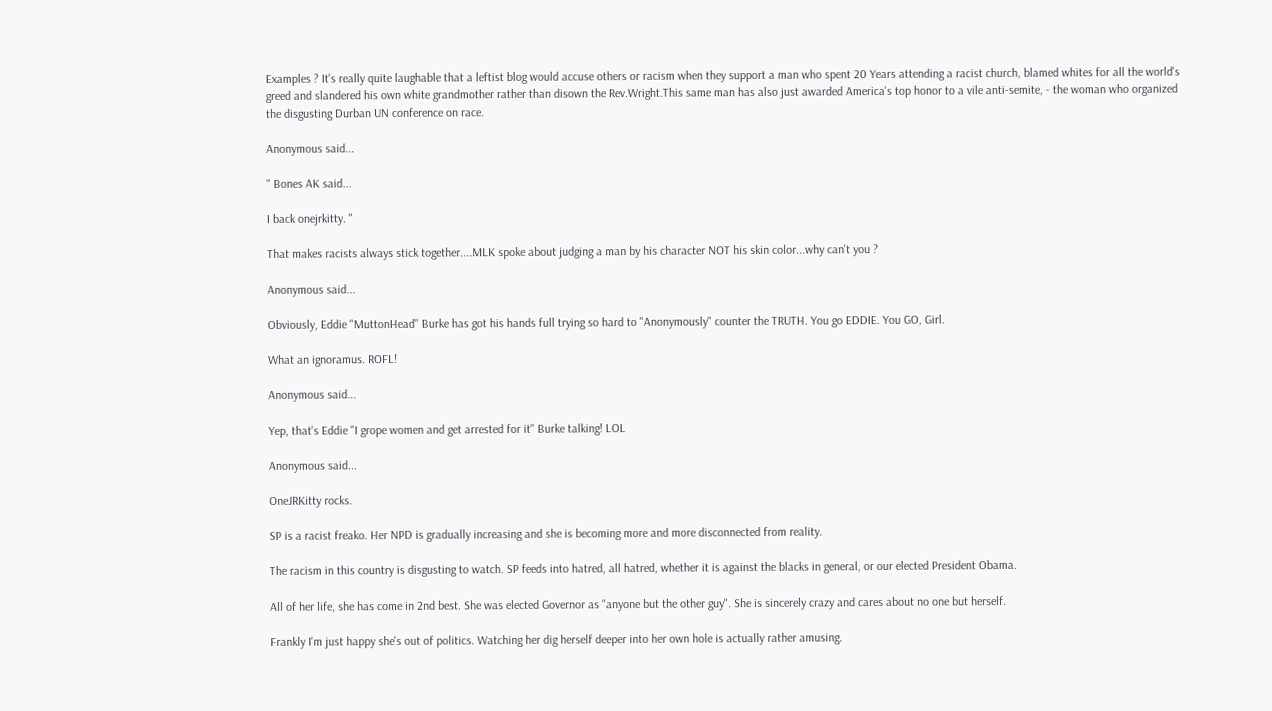Examples ? It's really quite laughable that a leftist blog would accuse others or racism when they support a man who spent 20 Years attending a racist church, blamed whites for all the world's greed and slandered his own white grandmother rather than disown the Rev.Wright.This same man has also just awarded America's top honor to a vile anti-semite, - the woman who organized the disgusting Durban UN conference on race.

Anonymous said...

" Bones AK said...

I back onejrkitty. "

That makes racists always stick together....MLK spoke about judging a man by his character NOT his skin color...why can't you ?

Anonymous said...

Obviously, Eddie "MuttonHead" Burke has got his hands full trying so hard to "Anonymously" counter the TRUTH. You go EDDIE. You GO, Girl.

What an ignoramus. ROFL!

Anonymous said...

Yep, that's Eddie "I grope women and get arrested for it" Burke talking! LOL

Anonymous said...

OneJRKitty rocks.

SP is a racist freako. Her NPD is gradually increasing and she is becoming more and more disconnected from reality.

The racism in this country is disgusting to watch. SP feeds into hatred, all hatred, whether it is against the blacks in general, or our elected President Obama.

All of her life, she has come in 2nd best. She was elected Governor as "anyone but the other guy". She is sincerely crazy and cares about no one but herself.

Frankly I'm just happy she's out of politics. Watching her dig herself deeper into her own hole is actually rather amusing.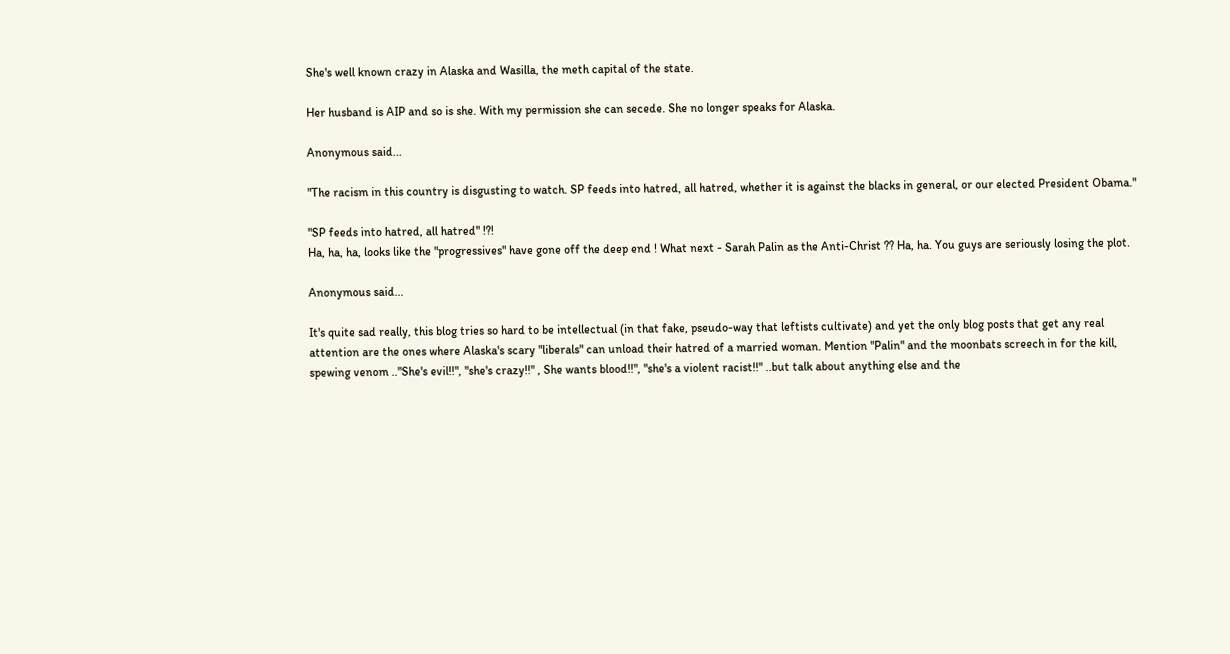She's well known crazy in Alaska and Wasilla, the meth capital of the state.

Her husband is AIP and so is she. With my permission she can secede. She no longer speaks for Alaska.

Anonymous said...

"The racism in this country is disgusting to watch. SP feeds into hatred, all hatred, whether it is against the blacks in general, or our elected President Obama."

"SP feeds into hatred, all hatred" !?!
Ha, ha, ha, looks like the "progressives" have gone off the deep end ! What next - Sarah Palin as the Anti-Christ ?? Ha, ha. You guys are seriously losing the plot.

Anonymous said...

It's quite sad really, this blog tries so hard to be intellectual (in that fake, pseudo-way that leftists cultivate) and yet the only blog posts that get any real attention are the ones where Alaska's scary "liberals" can unload their hatred of a married woman. Mention "Palin" and the moonbats screech in for the kill, spewing venom .."She's evil!!", "she's crazy!!" , She wants blood!!", "she's a violent racist!!" ..but talk about anything else and the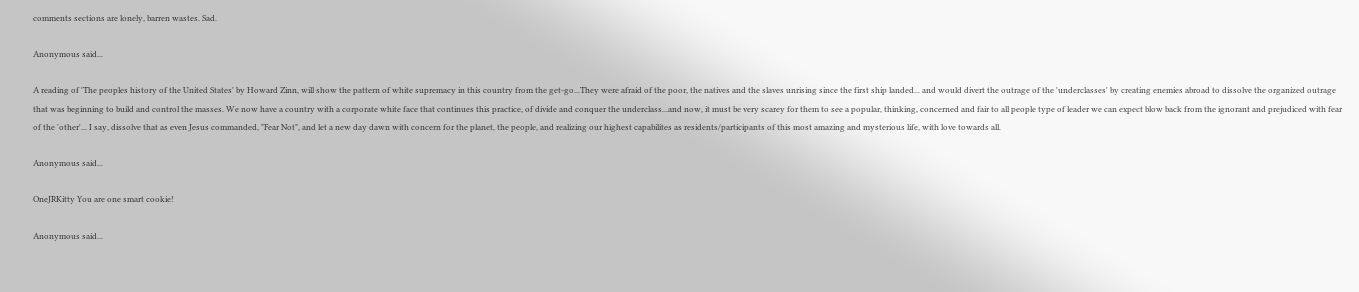comments sections are lonely, barren wastes. Sad.

Anonymous said...

A reading of 'The peoples history of the United States' by Howard Zinn, will show the pattern of white supremacy in this country from the get-go...They were afraid of the poor, the natives and the slaves unrising since the first ship landed... and would divert the outrage of the 'underclasses' by creating enemies abroad to dissolve the organized outrage that was beginning to build and control the masses. We now have a country with a corporate white face that continues this practice, of divide and conquer the underclass...and now, it must be very scarey for them to see a popular, thinking, concerned and fair to all people type of leader we can expect blow back from the ignorant and prejudiced with fear of the 'other'... I say, dissolve that as even Jesus commanded, "Fear Not", and let a new day dawn with concern for the planet, the people, and realizing our highest capabilites as residents/participants of this most amazing and mysterious life, with love towards all.

Anonymous said...

OneJRKitty You are one smart cookie!

Anonymous said...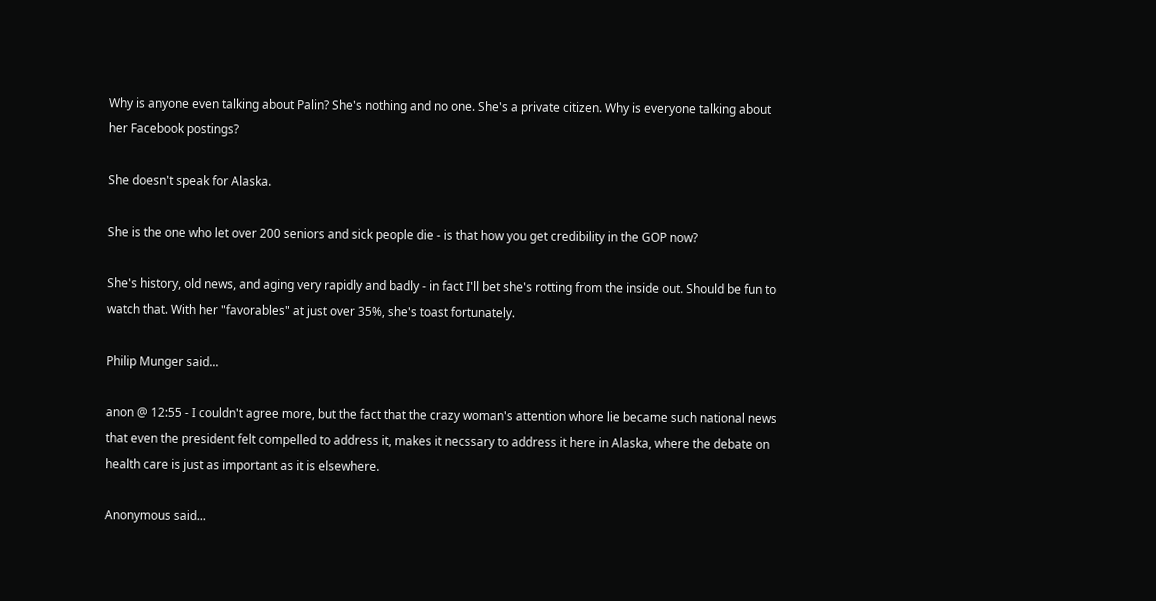Why is anyone even talking about Palin? She's nothing and no one. She's a private citizen. Why is everyone talking about her Facebook postings?

She doesn't speak for Alaska.

She is the one who let over 200 seniors and sick people die - is that how you get credibility in the GOP now?

She's history, old news, and aging very rapidly and badly - in fact I'll bet she's rotting from the inside out. Should be fun to watch that. With her "favorables" at just over 35%, she's toast fortunately.

Philip Munger said...

anon @ 12:55 - I couldn't agree more, but the fact that the crazy woman's attention whore lie became such national news that even the president felt compelled to address it, makes it necssary to address it here in Alaska, where the debate on health care is just as important as it is elsewhere.

Anonymous said...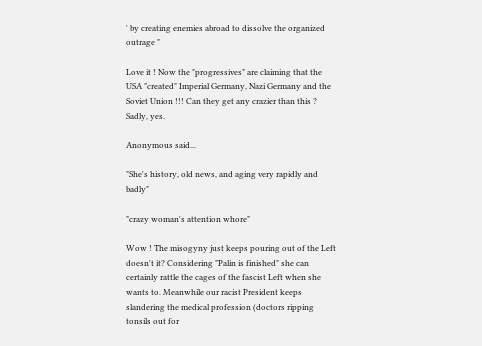' by creating enemies abroad to dissolve the organized outrage "

Love it ! Now the "progressives" are claiming that the USA "created" Imperial Germany, Nazi Germany and the Soviet Union !!! Can they get any crazier than this ? Sadly, yes.

Anonymous said...

"She's history, old news, and aging very rapidly and badly"

"crazy woman's attention whore"

Wow ! The misogyny just keeps pouring out of the Left doesn't it? Considering "Palin is finished" she can certainly rattle the cages of the fascist Left when she wants to. Meanwhile our racist President keeps slandering the medical profession (doctors ripping tonsils out for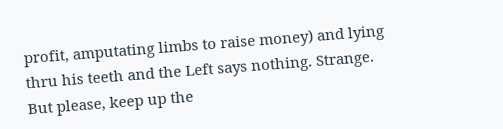profit, amputating limbs to raise money) and lying thru his teeth and the Left says nothing. Strange.
But please, keep up the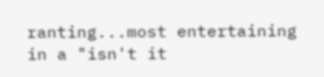ranting...most entertaining in a "isn't it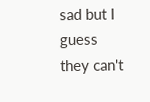sad but I guess they can't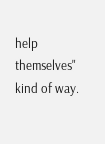help themselves" kind of way.